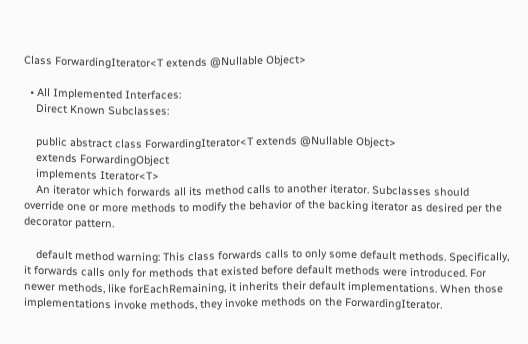Class ForwardingIterator<T extends @Nullable Object>

  • All Implemented Interfaces:
    Direct Known Subclasses:

    public abstract class ForwardingIterator<T extends @Nullable Object>
    extends ForwardingObject
    implements Iterator<T>
    An iterator which forwards all its method calls to another iterator. Subclasses should override one or more methods to modify the behavior of the backing iterator as desired per the decorator pattern.

    default method warning: This class forwards calls to only some default methods. Specifically, it forwards calls only for methods that existed before default methods were introduced. For newer methods, like forEachRemaining, it inherits their default implementations. When those implementations invoke methods, they invoke methods on the ForwardingIterator.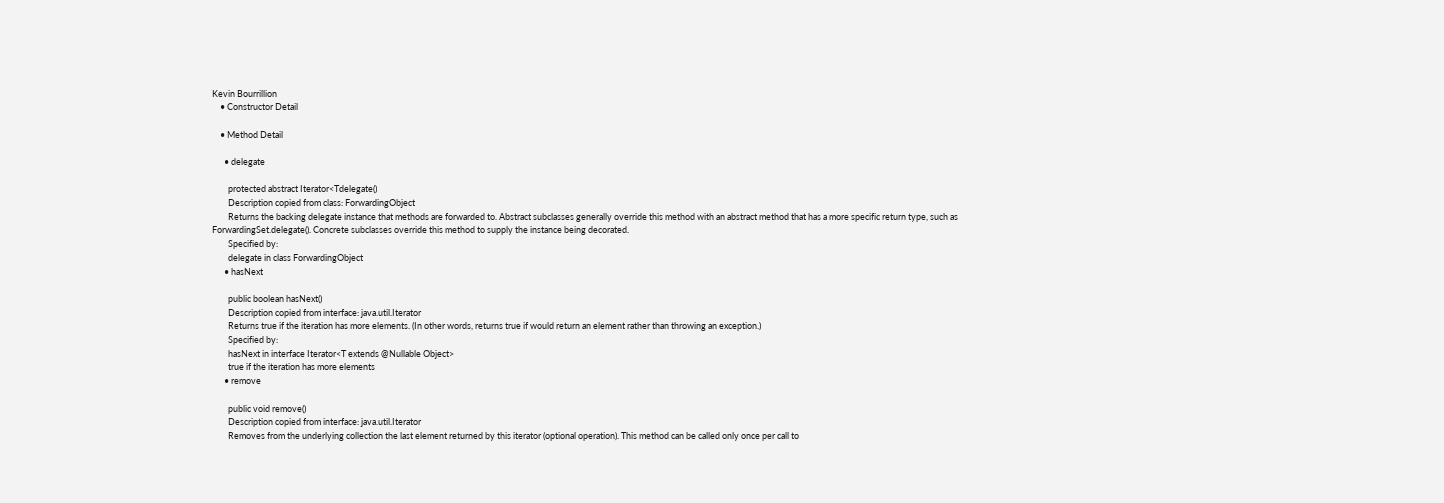Kevin Bourrillion
    • Constructor Detail

    • Method Detail

      • delegate

        protected abstract Iterator<Tdelegate()
        Description copied from class: ForwardingObject
        Returns the backing delegate instance that methods are forwarded to. Abstract subclasses generally override this method with an abstract method that has a more specific return type, such as ForwardingSet.delegate(). Concrete subclasses override this method to supply the instance being decorated.
        Specified by:
        delegate in class ForwardingObject
      • hasNext

        public boolean hasNext()
        Description copied from interface: java.util.Iterator
        Returns true if the iteration has more elements. (In other words, returns true if would return an element rather than throwing an exception.)
        Specified by:
        hasNext in interface Iterator<T extends @Nullable Object>
        true if the iteration has more elements
      • remove

        public void remove()
        Description copied from interface: java.util.Iterator
        Removes from the underlying collection the last element returned by this iterator (optional operation). This method can be called only once per call to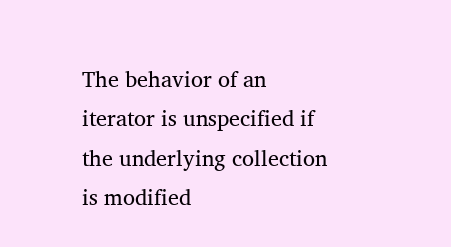The behavior of an iterator is unspecified if the underlying collection is modified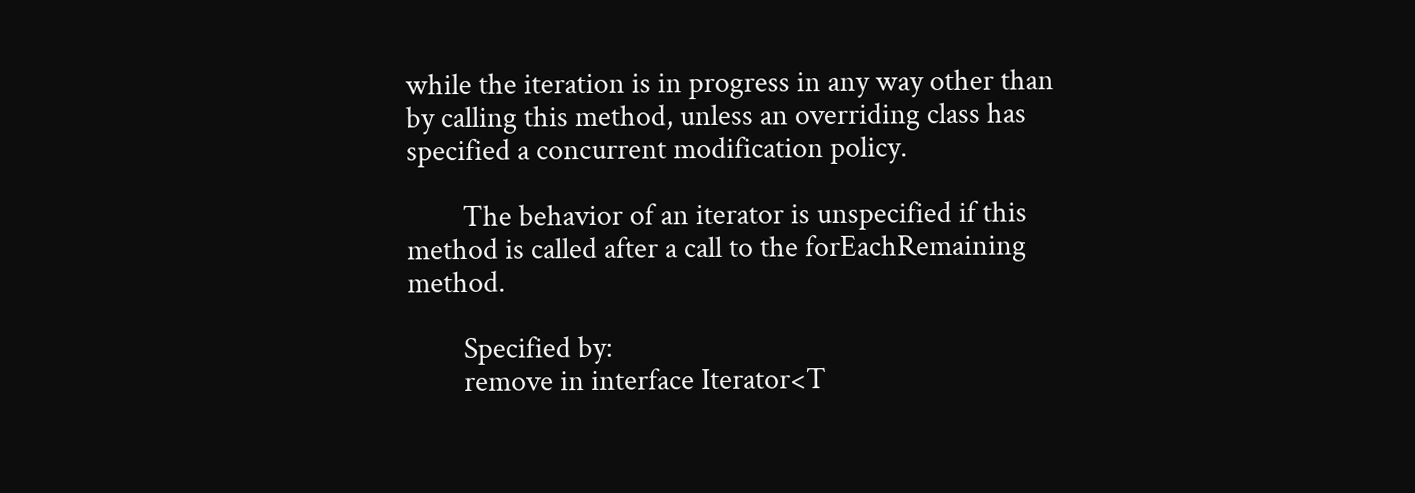while the iteration is in progress in any way other than by calling this method, unless an overriding class has specified a concurrent modification policy.

        The behavior of an iterator is unspecified if this method is called after a call to the forEachRemaining method.

        Specified by:
        remove in interface Iterator<T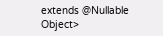extends @Nullable Object>